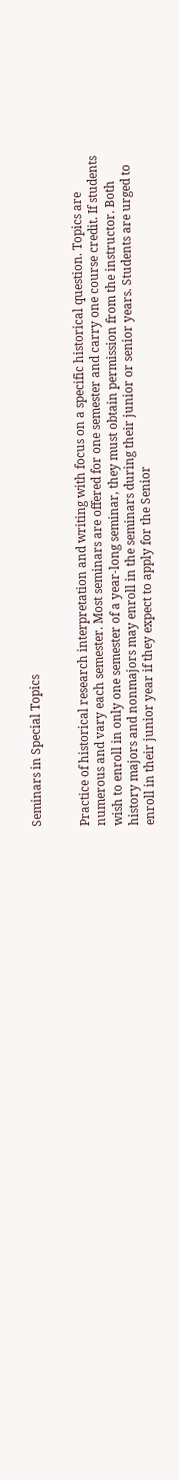Seminars in Special Topics


Practice of historical research interpretation and writing with focus on a specific historical question. Topics are numerous and vary each semester. Most seminars are offered for one semester and carry one course credit. If students wish to enroll in only one semester of a year-long seminar, they must obtain permission from the instructor. Both history majors and nonmajors may enroll in the seminars during their junior or senior years. Students are urged to enroll in their junior year if they expect to apply for the Senior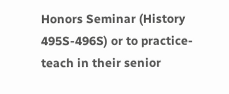Honors Seminar (History 495S-496S) or to practice-teach in their senior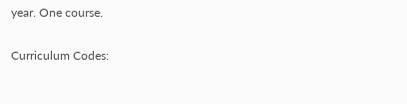year. One course.

Curriculum Codes: